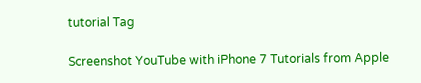tutorial Tag

Screenshot YouTube with iPhone 7 Tutorials from Apple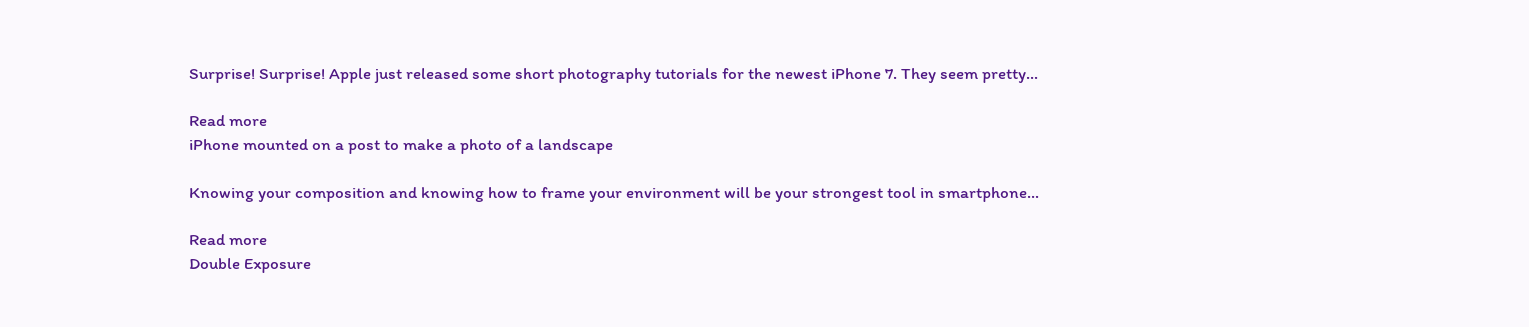Surprise! Surprise! Apple just released some short photography tutorials for the newest iPhone 7. They seem pretty…

Read more
iPhone mounted on a post to make a photo of a landscape

Knowing your composition and knowing how to frame your environment will be your strongest tool in smartphone…

Read more
Double Exposure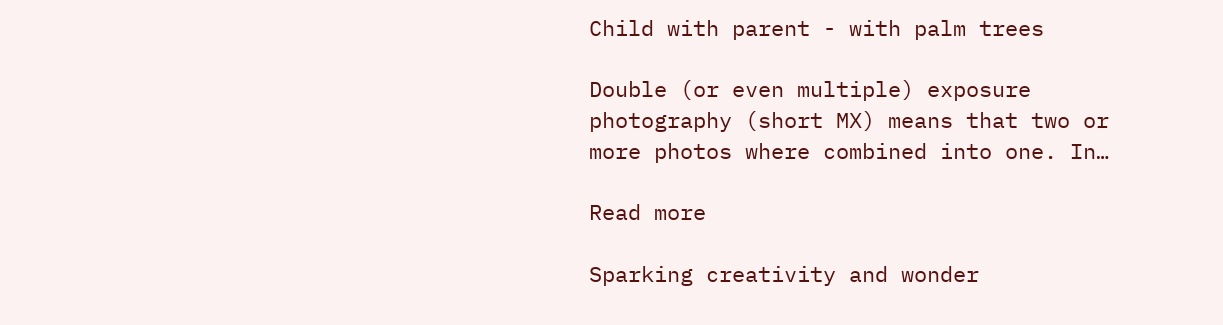Child with parent - with palm trees

Double (or even multiple) exposure photography (short MX) means that two or more photos where combined into one. In…

Read more

Sparking creativity and wonder